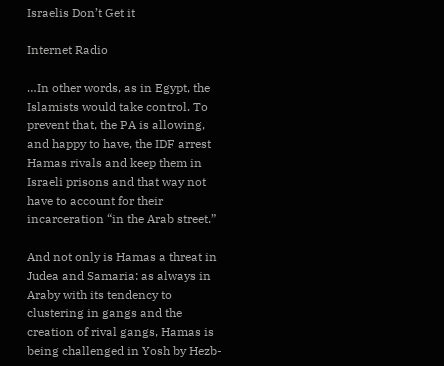Israelis Don’t Get it

Internet Radio

…In other words, as in Egypt, the Islamists would take control. To prevent that, the PA is allowing, and happy to have, the IDF arrest Hamas rivals and keep them in Israeli prisons and that way not have to account for their incarceration “in the Arab street.”

And not only is Hamas a threat in Judea and Samaria: as always in Araby with its tendency to clustering in gangs and the creation of rival gangs, Hamas is being challenged in Yosh by Hezb-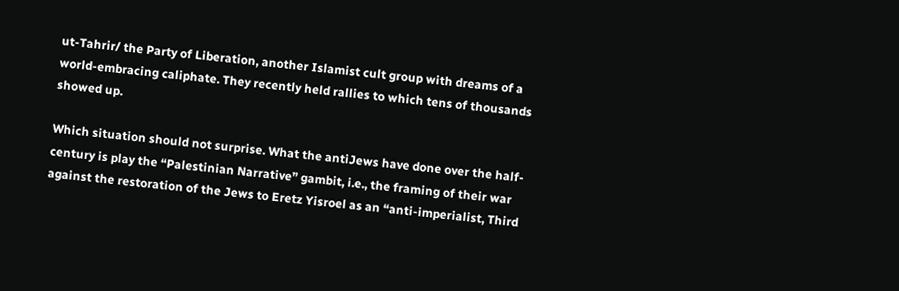ut-Tahrir/ the Party of Liberation, another Islamist cult group with dreams of a world-embracing caliphate. They recently held rallies to which tens of thousands showed up.

Which situation should not surprise. What the antiJews have done over the half-century is play the “Palestinian Narrative” gambit, i.e., the framing of their war against the restoration of the Jews to Eretz Yisroel as an “anti-imperialist, Third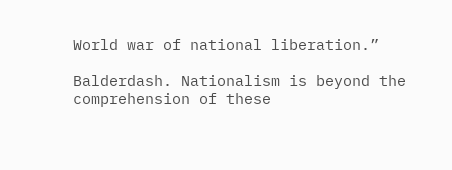World war of national liberation.”

Balderdash. Nationalism is beyond the comprehension of these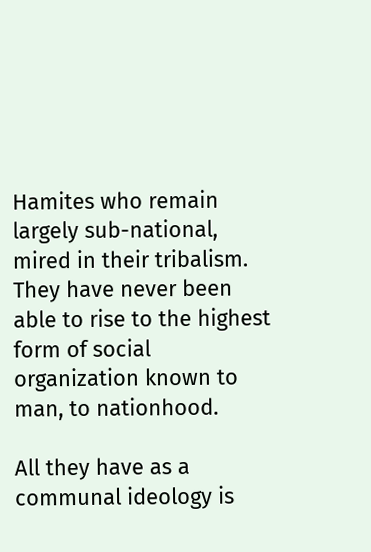Hamites who remain largely sub-national, mired in their tribalism. They have never been able to rise to the highest form of social organization known to man, to nationhood.

All they have as a communal ideology is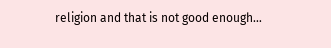religion and that is not good enough…